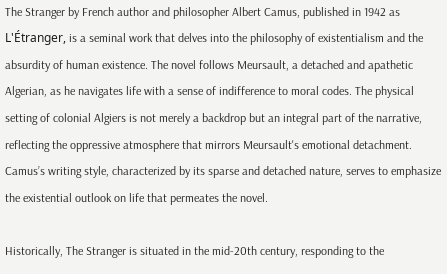The Stranger by French author and philosopher Albert Camus, published in 1942 as L'Étranger, is a seminal work that delves into the philosophy of existentialism and the absurdity of human existence. The novel follows Meursault, a detached and apathetic Algerian, as he navigates life with a sense of indifference to moral codes. The physical setting of colonial Algiers is not merely a backdrop but an integral part of the narrative, reflecting the oppressive atmosphere that mirrors Meursault's emotional detachment. Camus’s writing style, characterized by its sparse and detached nature, serves to emphasize the existential outlook on life that permeates the novel.

Historically, The Stranger is situated in the mid-20th century, responding to the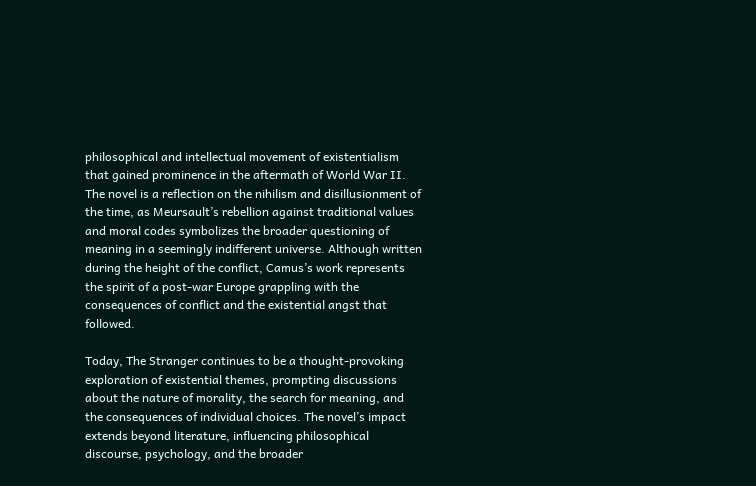philosophical and intellectual movement of existentialism that gained prominence in the aftermath of World War II. The novel is a reflection on the nihilism and disillusionment of the time, as Meursault’s rebellion against traditional values and moral codes symbolizes the broader questioning of meaning in a seemingly indifferent universe. Although written during the height of the conflict, Camus’s work represents the spirit of a post-war Europe grappling with the consequences of conflict and the existential angst that followed.

Today, The Stranger continues to be a thought-provoking exploration of existential themes, prompting discussions about the nature of morality, the search for meaning, and the consequences of individual choices. The novel’s impact extends beyond literature, influencing philosophical discourse, psychology, and the broader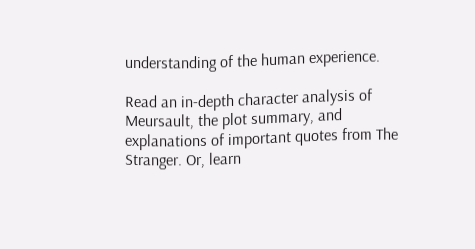understanding of the human experience.

Read an in-depth character analysis of Meursault, the plot summary, and explanations of important quotes from The Stranger. Or, learn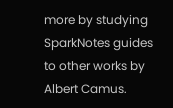more by studying SparkNotes guides to other works by Albert Camus.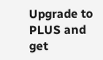Upgrade to PLUS and get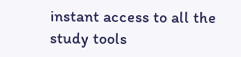instant access to all the study tools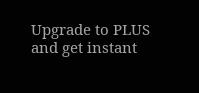Upgrade to PLUS and get instant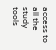access to all the study tools